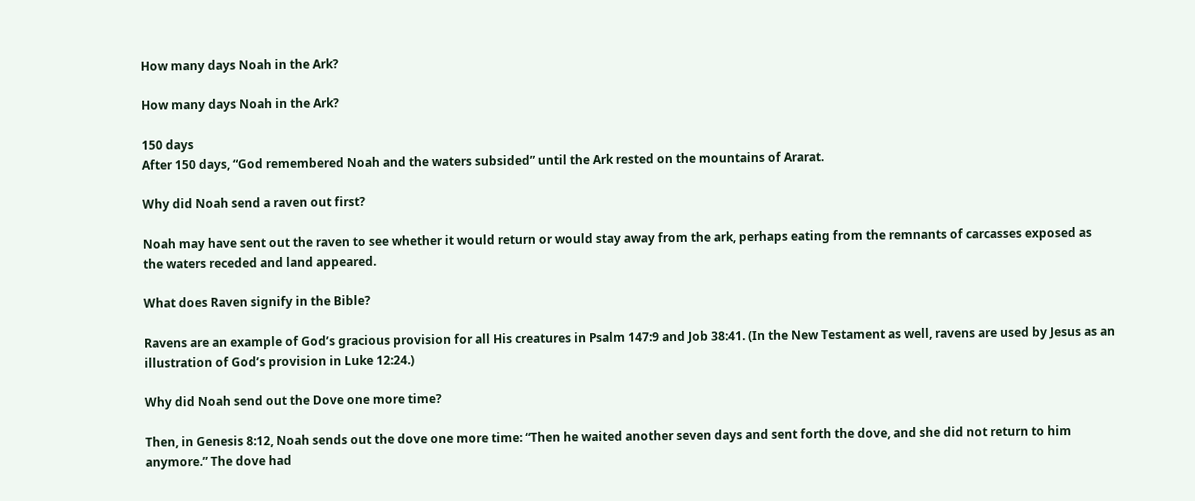How many days Noah in the Ark?

How many days Noah in the Ark?

150 days
After 150 days, “God remembered Noah and the waters subsided” until the Ark rested on the mountains of Ararat.

Why did Noah send a raven out first?

Noah may have sent out the raven to see whether it would return or would stay away from the ark, perhaps eating from the remnants of carcasses exposed as the waters receded and land appeared.

What does Raven signify in the Bible?

Ravens are an example of God’s gracious provision for all His creatures in Psalm 147:9 and Job 38:41. (In the New Testament as well, ravens are used by Jesus as an illustration of God’s provision in Luke 12:24.)

Why did Noah send out the Dove one more time?

Then, in Genesis 8:12, Noah sends out the dove one more time: “Then he waited another seven days and sent forth the dove, and she did not return to him anymore.” The dove had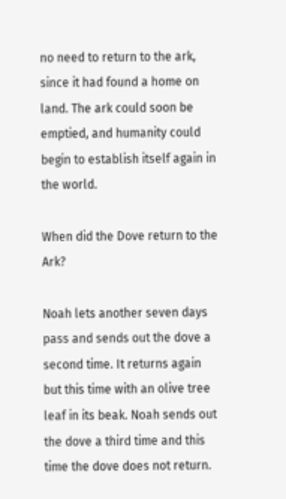no need to return to the ark, since it had found a home on land. The ark could soon be emptied, and humanity could begin to establish itself again in the world.

When did the Dove return to the Ark?

Noah lets another seven days pass and sends out the dove a second time. It returns again but this time with an olive tree leaf in its beak. Noah sends out the dove a third time and this time the dove does not return.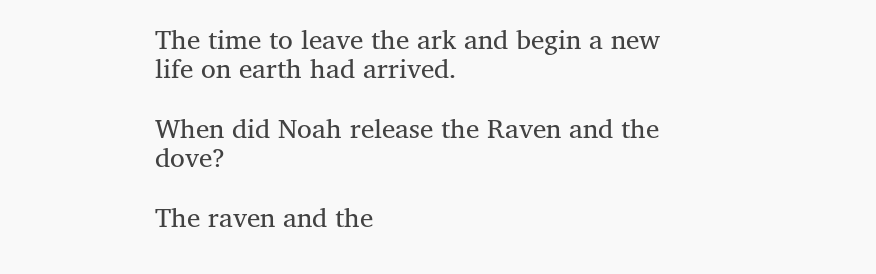The time to leave the ark and begin a new life on earth had arrived.

When did Noah release the Raven and the dove?

The raven and the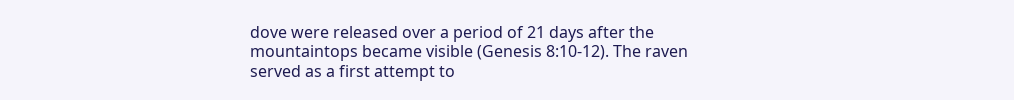dove were released over a period of 21 days after the mountaintops became visible (Genesis 8:10-12). The raven served as a first attempt to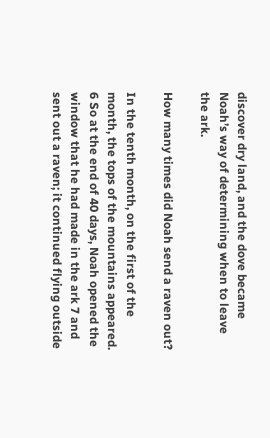discover dry land, and the dove became Noah’s way of determining when to leave the ark.

How many times did Noah send a raven out?

In the tenth month, on the first of the month, the tops of the mountains appeared. 6 So at the end of 40 days, Noah opened the window that he had made in the ark 7 and sent out a raven; it continued flying outside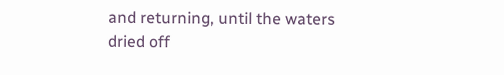and returning, until the waters dried off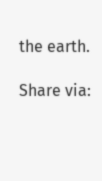the earth.

Share via: